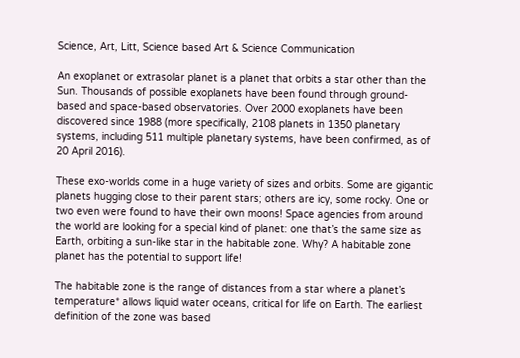Science, Art, Litt, Science based Art & Science Communication

An exoplanet or extrasolar planet is a planet that orbits a star other than the Sun. Thousands of possible exoplanets have been found through ground-based and space-based observatories. Over 2000 exoplanets have been discovered since 1988 (more specifically, 2108 planets in 1350 planetary systems, including 511 multiple planetary systems, have been confirmed, as of 20 April 2016).

These exo-worlds come in a huge variety of sizes and orbits. Some are gigantic planets hugging close to their parent stars; others are icy, some rocky. One or two even were found to have their own moons! Space agencies from around the world are looking for a special kind of planet: one that’s the same size as Earth, orbiting a sun-like star in the habitable zone. Why? A habitable zone planet has the potential to support life!

The habitable zone is the range of distances from a star where a planet’s temperature* allows liquid water oceans, critical for life on Earth. The earliest definition of the zone was based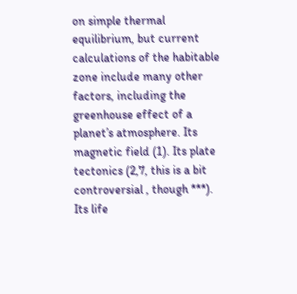on simple thermal equilibrium, but current calculations of the habitable zone include many other factors, including the greenhouse effect of a planet’s atmosphere. Its magnetic field (1). Its plate tectonics (2,7, this is a bit controversial , though ***). Its life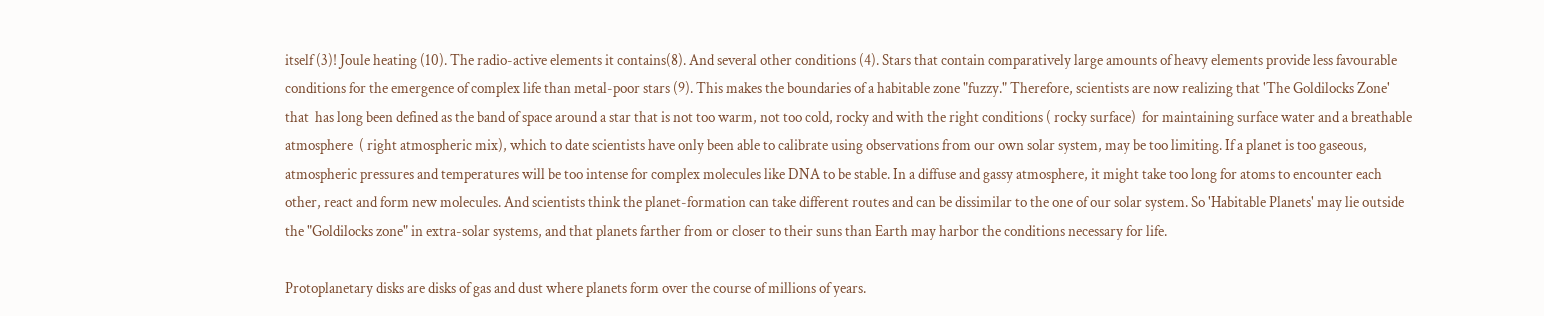itself (3)! Joule heating (10). The radio-active elements it contains(8). And several other conditions (4). Stars that contain comparatively large amounts of heavy elements provide less favourable conditions for the emergence of complex life than metal-poor stars (9). This makes the boundaries of a habitable zone "fuzzy." Therefore, scientists are now realizing that 'The Goldilocks Zone' that  has long been defined as the band of space around a star that is not too warm, not too cold, rocky and with the right conditions ( rocky surface)  for maintaining surface water and a breathable atmosphere  ( right atmospheric mix), which to date scientists have only been able to calibrate using observations from our own solar system, may be too limiting. If a planet is too gaseous, atmospheric pressures and temperatures will be too intense for complex molecules like DNA to be stable. In a diffuse and gassy atmosphere, it might take too long for atoms to encounter each other, react and form new molecules. And scientists think the planet-formation can take different routes and can be dissimilar to the one of our solar system. So 'Habitable Planets' may lie outside the "Goldilocks zone" in extra-solar systems, and that planets farther from or closer to their suns than Earth may harbor the conditions necessary for life.

Protoplanetary disks are disks of gas and dust where planets form over the course of millions of years.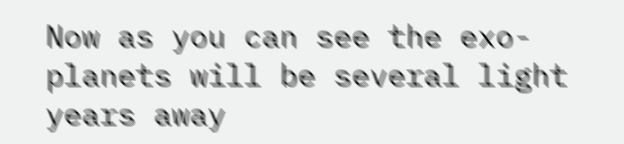Now as you can see the exo-planets will be several light years away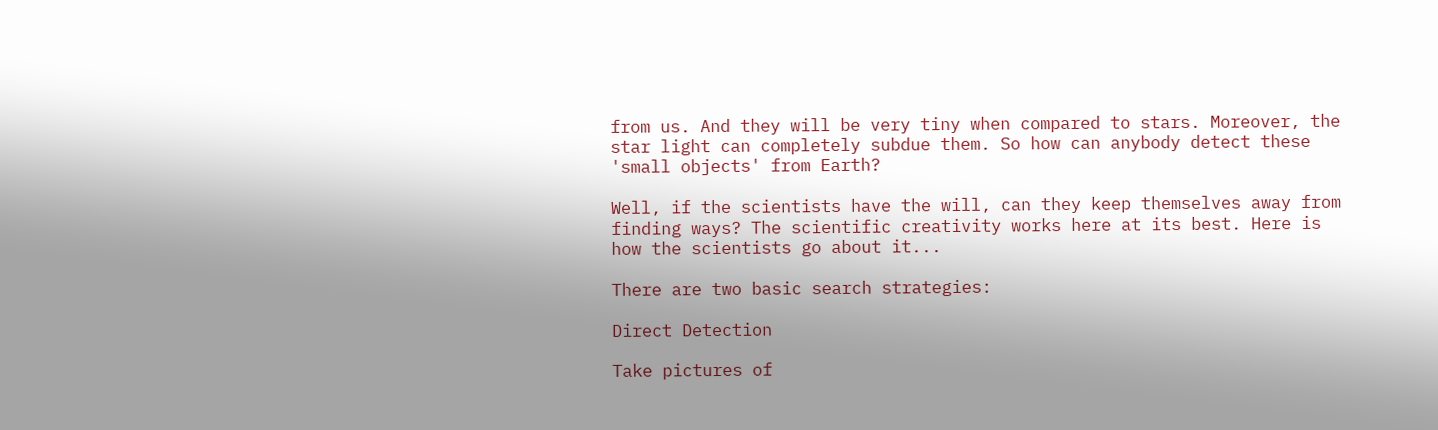from us. And they will be very tiny when compared to stars. Moreover, the star light can completely subdue them. So how can anybody detect these 'small objects' from Earth?

Well, if the scientists have the will, can they keep themselves away from finding ways? The scientific creativity works here at its best. Here is how the scientists go about it...

There are two basic search strategies:

Direct Detection

Take pictures of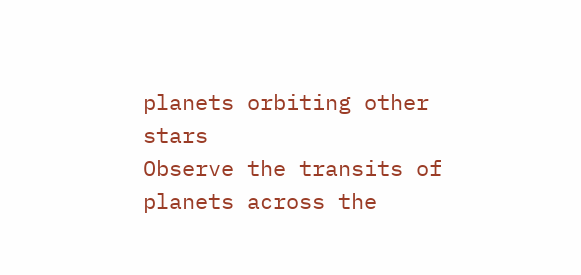planets orbiting other stars
Observe the transits of planets across the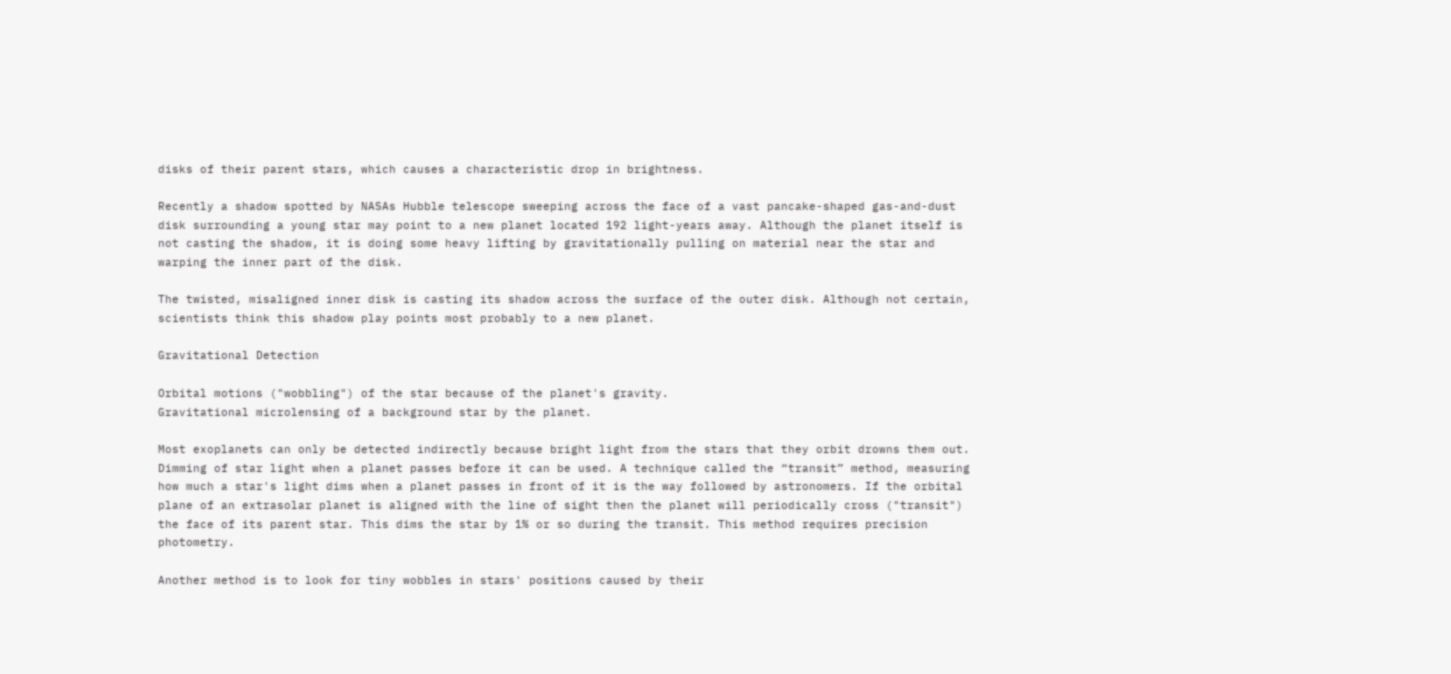disks of their parent stars, which causes a characteristic drop in brightness.

Recently a shadow spotted by NASAs Hubble telescope sweeping across the face of a vast pancake-shaped gas-and-dust disk surrounding a young star may point to a new planet located 192 light-years away. Although the planet itself is not casting the shadow, it is doing some heavy lifting by gravitationally pulling on material near the star and warping the inner part of the disk.

The twisted, misaligned inner disk is casting its shadow across the surface of the outer disk. Although not certain, scientists think this shadow play points most probably to a new planet.

Gravitational Detection

Orbital motions ("wobbling") of the star because of the planet's gravity.
Gravitational microlensing of a background star by the planet.

Most exoplanets can only be detected indirectly because bright light from the stars that they orbit drowns them out. Dimming of star light when a planet passes before it can be used. A technique called the “transit” method, measuring how much a star's light dims when a planet passes in front of it is the way followed by astronomers. If the orbital plane of an extrasolar planet is aligned with the line of sight then the planet will periodically cross ("transit") the face of its parent star. This dims the star by 1% or so during the transit. This method requires precision photometry.

Another method is to look for tiny wobbles in stars' positions caused by their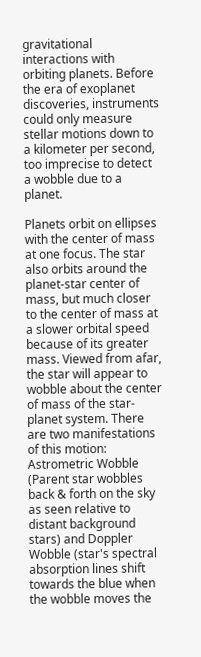gravitational interactions with orbiting planets. Before the era of exoplanet discoveries, instruments could only measure stellar motions down to a kilometer per second, too imprecise to detect a wobble due to a planet.

Planets orbit on ellipses with the center of mass at one focus. The star also orbits around the planet-star center of mass, but much closer to the center of mass at a slower orbital speed because of its greater mass. Viewed from afar, the star will appear to wobble about the center of mass of the star-planet system. There are two manifestations of this motion: Astrometric Wobble (Parent star wobbles back & forth on the sky as seen relative to distant background stars) and Doppler Wobble (star's spectral absorption lines shift towards the blue when the wobble moves the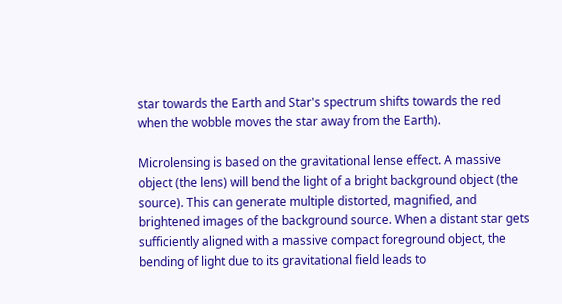star towards the Earth and Star's spectrum shifts towards the red when the wobble moves the star away from the Earth).

Microlensing is based on the gravitational lense effect. A massive object (the lens) will bend the light of a bright background object (the source). This can generate multiple distorted, magnified, and brightened images of the background source. When a distant star gets sufficiently aligned with a massive compact foreground object, the bending of light due to its gravitational field leads to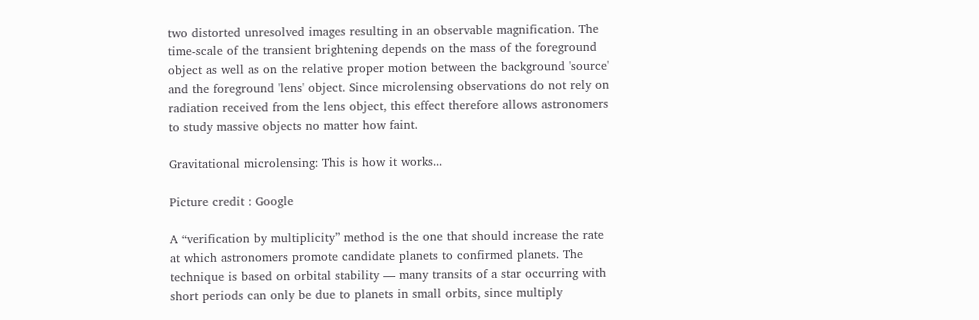two distorted unresolved images resulting in an observable magnification. The time-scale of the transient brightening depends on the mass of the foreground object as well as on the relative proper motion between the background 'source' and the foreground 'lens' object. Since microlensing observations do not rely on radiation received from the lens object, this effect therefore allows astronomers to study massive objects no matter how faint.

Gravitational microlensing: This is how it works...

Picture credit : Google

A “verification by multiplicity” method is the one that should increase the rate at which astronomers promote candidate planets to confirmed planets. The technique is based on orbital stability — many transits of a star occurring with short periods can only be due to planets in small orbits, since multiply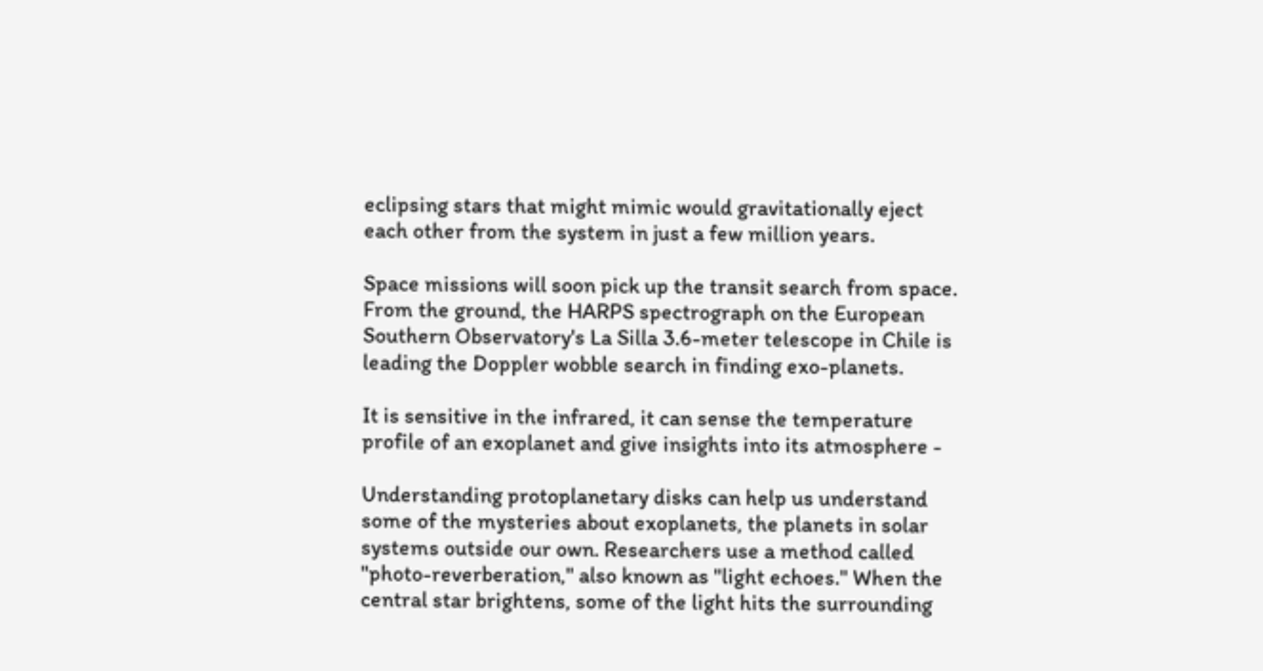eclipsing stars that might mimic would gravitationally eject each other from the system in just a few million years.

Space missions will soon pick up the transit search from space. From the ground, the HARPS spectrograph on the European Southern Observatory's La Silla 3.6-meter telescope in Chile is leading the Doppler wobble search in finding exo-planets.

It is sensitive in the infrared, it can sense the temperature profile of an exoplanet and give insights into its atmosphere -

Understanding protoplanetary disks can help us understand some of the mysteries about exoplanets, the planets in solar systems outside our own. Researchers use a method called "photo-reverberation," also known as "light echoes." When the central star brightens, some of the light hits the surrounding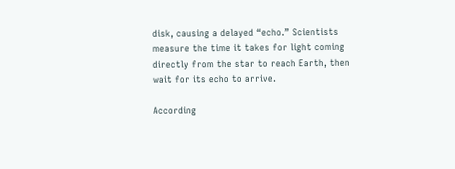disk, causing a delayed “echo.” Scientists measure the time it takes for light coming directly from the star to reach Earth, then wait for its echo to arrive.

According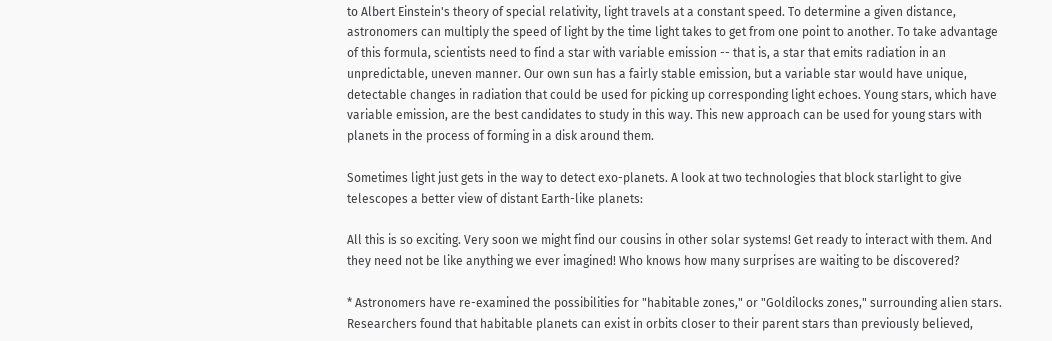to Albert Einstein's theory of special relativity, light travels at a constant speed. To determine a given distance, astronomers can multiply the speed of light by the time light takes to get from one point to another. To take advantage of this formula, scientists need to find a star with variable emission -- that is, a star that emits radiation in an unpredictable, uneven manner. Our own sun has a fairly stable emission, but a variable star would have unique, detectable changes in radiation that could be used for picking up corresponding light echoes. Young stars, which have variable emission, are the best candidates to study in this way. This new approach can be used for young stars with planets in the process of forming in a disk around them.

Sometimes light just gets in the way to detect exo-planets. A look at two technologies that block starlight to give telescopes a better view of distant Earth-like planets:

All this is so exciting. Very soon we might find our cousins in other solar systems! Get ready to interact with them. And they need not be like anything we ever imagined! Who knows how many surprises are waiting to be discovered?

* Astronomers have re-examined the possibilities for "habitable zones," or "Goldilocks zones," surrounding alien stars. Researchers found that habitable planets can exist in orbits closer to their parent stars than previously believed,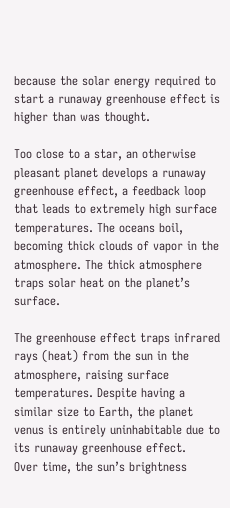because the solar energy required to start a runaway greenhouse effect is higher than was thought.

Too close to a star, an otherwise pleasant planet develops a runaway greenhouse effect, a feedback loop that leads to extremely high surface temperatures. The oceans boil, becoming thick clouds of vapor in the atmosphere. The thick atmosphere traps solar heat on the planet’s surface.

The greenhouse effect traps infrared rays (heat) from the sun in the atmosphere, raising surface temperatures. Despite having a similar size to Earth, the planet venus is entirely uninhabitable due to its runaway greenhouse effect.
Over time, the sun’s brightness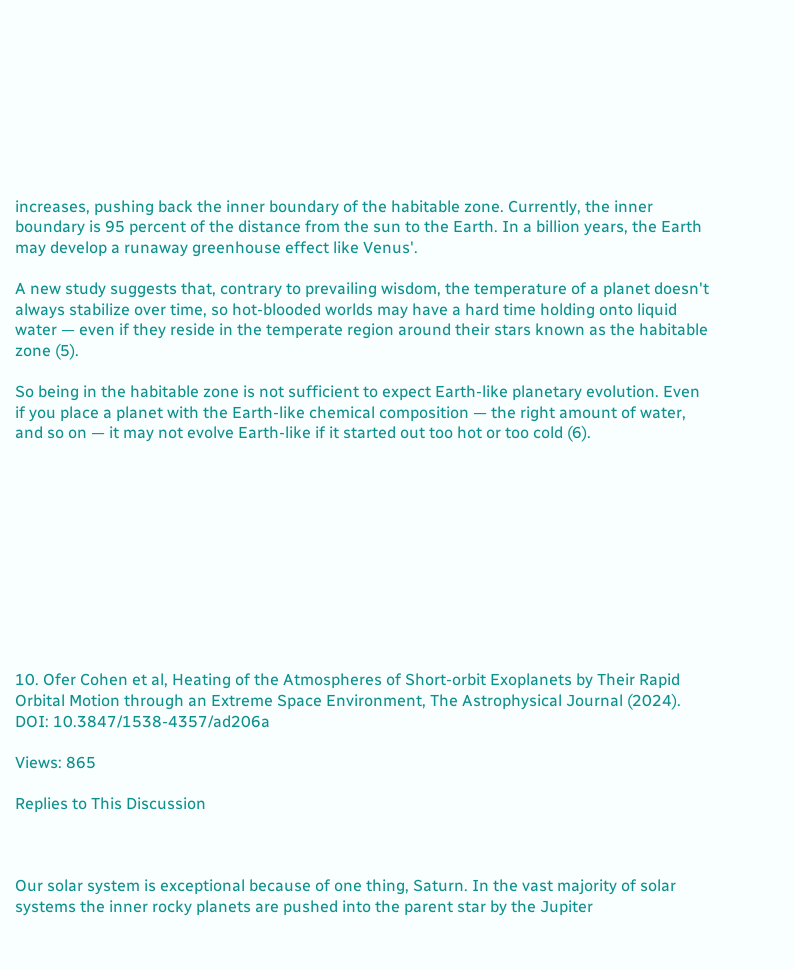increases, pushing back the inner boundary of the habitable zone. Currently, the inner boundary is 95 percent of the distance from the sun to the Earth. In a billion years, the Earth may develop a runaway greenhouse effect like Venus'.

A new study suggests that, contrary to prevailing wisdom, the temperature of a planet doesn't always stabilize over time, so hot-blooded worlds may have a hard time holding onto liquid water — even if they reside in the temperate region around their stars known as the habitable zone (5).

So being in the habitable zone is not sufficient to expect Earth-like planetary evolution. Even if you place a planet with the Earth-like chemical composition — the right amount of water, and so on — it may not evolve Earth-like if it started out too hot or too cold (6).











10. Ofer Cohen et al, Heating of the Atmospheres of Short-orbit Exoplanets by Their Rapid Orbital Motion through an Extreme Space Environment, The Astrophysical Journal (2024). DOI: 10.3847/1538-4357/ad206a

Views: 865

Replies to This Discussion



Our solar system is exceptional because of one thing, Saturn. In the vast majority of solar systems the inner rocky planets are pushed into the parent star by the Jupiter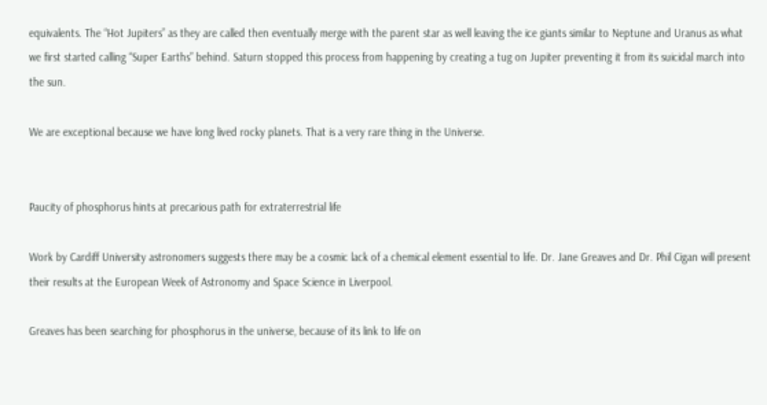equivalents. The “Hot Jupiters” as they are called then eventually merge with the parent star as well leaving the ice giants similar to Neptune and Uranus as what we first started calling “Super Earths” behind. Saturn stopped this process from happening by creating a tug on Jupiter preventing it from its suicidal march into the sun.

We are exceptional because we have long lived rocky planets. That is a very rare thing in the Universe.


Paucity of phosphorus hints at precarious path for extraterrestrial life

Work by Cardiff University astronomers suggests there may be a cosmic lack of a chemical element essential to life. Dr. Jane Greaves and Dr. Phil Cigan will present their results at the European Week of Astronomy and Space Science in Liverpool.

Greaves has been searching for phosphorus in the universe, because of its link to life on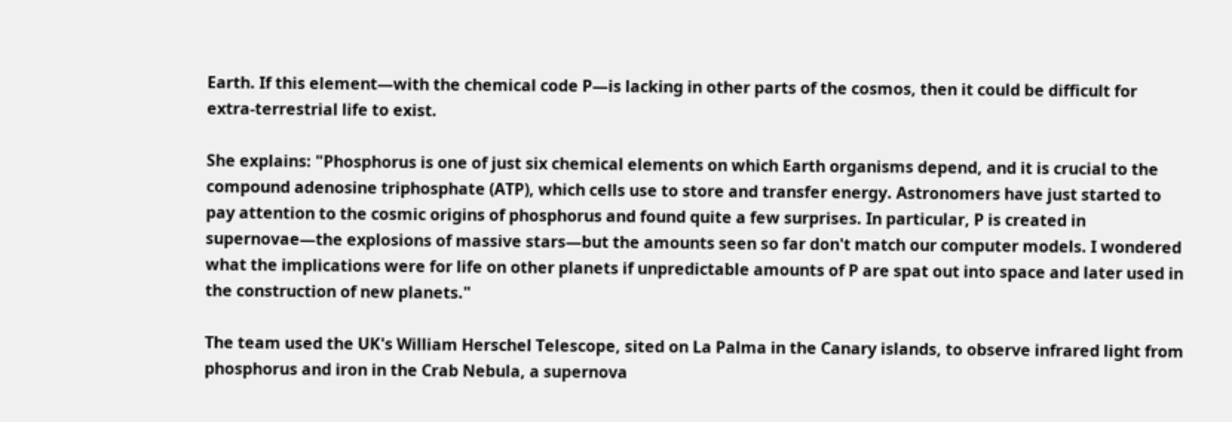Earth. If this element—with the chemical code P—is lacking in other parts of the cosmos, then it could be difficult for extra-terrestrial life to exist.

She explains: "Phosphorus is one of just six chemical elements on which Earth organisms depend, and it is crucial to the compound adenosine triphosphate (ATP), which cells use to store and transfer energy. Astronomers have just started to pay attention to the cosmic origins of phosphorus and found quite a few surprises. In particular, P is created in supernovae—the explosions of massive stars—but the amounts seen so far don't match our computer models. I wondered what the implications were for life on other planets if unpredictable amounts of P are spat out into space and later used in the construction of new planets."

The team used the UK's William Herschel Telescope, sited on La Palma in the Canary islands, to observe infrared light from phosphorus and iron in the Crab Nebula, a supernova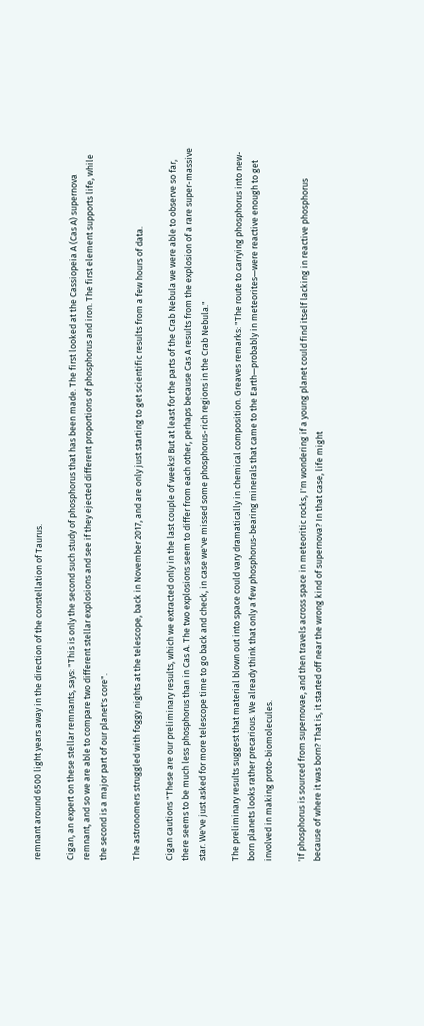remnant around 6500 light years away in the direction of the constellation of Taurus.

Cigan, an expert on these stellar remnants, says: "This is only the second such study of phosphorus that has been made. The first looked at the Cassiopeia A (Cas A) supernova remnant, and so we are able to compare two different stellar explosions and see if they ejected different proportions of phosphorus and iron. The first element supports life, while the second is a major part of our planet's core".

The astronomers struggled with foggy nights at the telescope, back in November 2017, and are only just starting to get scientific results from a few hours of data.

Cigan cautions "These are our preliminary results, which we extracted only in the last couple of weeks! But at least for the parts of the Crab Nebula we were able to observe so far, there seems to be much less phosphorus than in Cas A. The two explosions seem to differ from each other, perhaps because Cas A results from the explosion of a rare super-massive star. We've just asked for more telescope time to go back and check, in case we've missed some phosphorus-rich regions in the Crab Nebula."

The preliminary results suggest that material blown out into space could vary dramatically in chemical composition. Greaves remarks: "The route to carrying phosphorus into new-born planets looks rather precarious. We already think that only a few phosphorus-bearing minerals that came to the Earth—probably in meteorites—were reactive enough to get involved in making proto-biomolecules.

'If phosphorus is sourced from supernovae, and then travels across space in meteoritic rocks, I'm wondering if a young planet could find itself lacking in reactive phosphorus because of where it was born? That is, it started off near the wrong kind of supernova? In that case, life might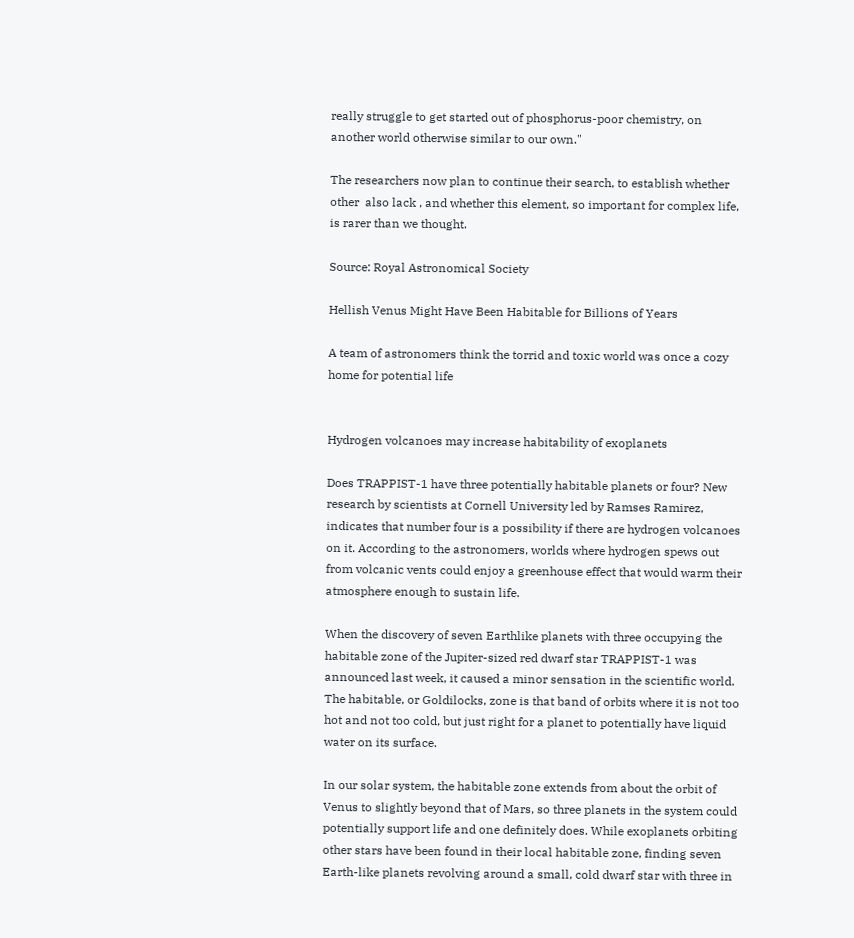really struggle to get started out of phosphorus-poor chemistry, on another world otherwise similar to our own."

The researchers now plan to continue their search, to establish whether other  also lack , and whether this element, so important for complex life, is rarer than we thought.

Source: Royal Astronomical Society

Hellish Venus Might Have Been Habitable for Billions of Years

A team of astronomers think the torrid and toxic world was once a cozy home for potential life


Hydrogen volcanoes may increase habitability of exoplanets

Does TRAPPIST-1 have three potentially habitable planets or four? New research by scientists at Cornell University led by Ramses Ramirez, indicates that number four is a possibility if there are hydrogen volcanoes on it. According to the astronomers, worlds where hydrogen spews out from volcanic vents could enjoy a greenhouse effect that would warm their atmosphere enough to sustain life.

When the discovery of seven Earthlike planets with three occupying the habitable zone of the Jupiter-sized red dwarf star TRAPPIST-1 was announced last week, it caused a minor sensation in the scientific world. The habitable, or Goldilocks, zone is that band of orbits where it is not too hot and not too cold, but just right for a planet to potentially have liquid water on its surface.

In our solar system, the habitable zone extends from about the orbit of Venus to slightly beyond that of Mars, so three planets in the system could potentially support life and one definitely does. While exoplanets orbiting other stars have been found in their local habitable zone, finding seven Earth-like planets revolving around a small, cold dwarf star with three in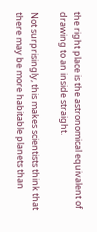the right place is the astronomical equivalent of drawing to an inside straight.

Not surprisingly, this makes scientists think that there may be more habitable planets than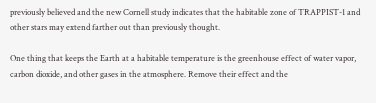previously believed and the new Cornell study indicates that the habitable zone of TRAPPIST-1 and other stars may extend farther out than previously thought.

One thing that keeps the Earth at a habitable temperature is the greenhouse effect of water vapor, carbon dioxide, and other gases in the atmosphere. Remove their effect and the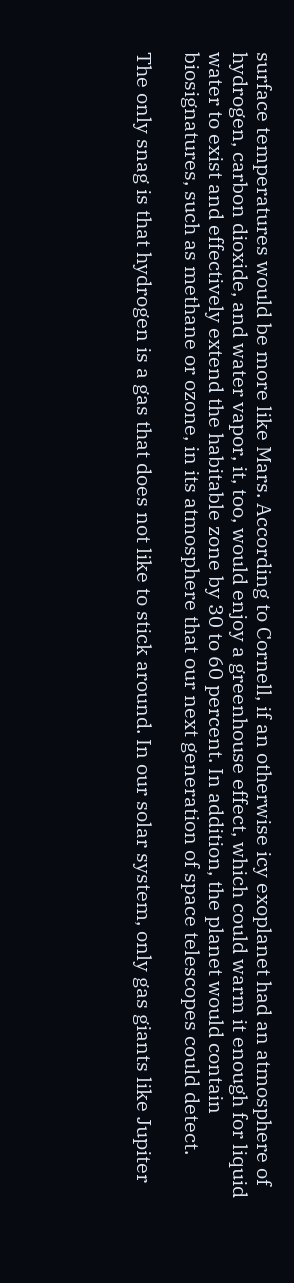surface temperatures would be more like Mars. According to Cornell, if an otherwise icy exoplanet had an atmosphere of hydrogen, carbon dioxide, and water vapor, it, too, would enjoy a greenhouse effect, which could warm it enough for liquid water to exist and effectively extend the habitable zone by 30 to 60 percent. In addition, the planet would contain biosignatures, such as methane or ozone, in its atmosphere that our next generation of space telescopes could detect.

The only snag is that hydrogen is a gas that does not like to stick around. In our solar system, only gas giants like Jupiter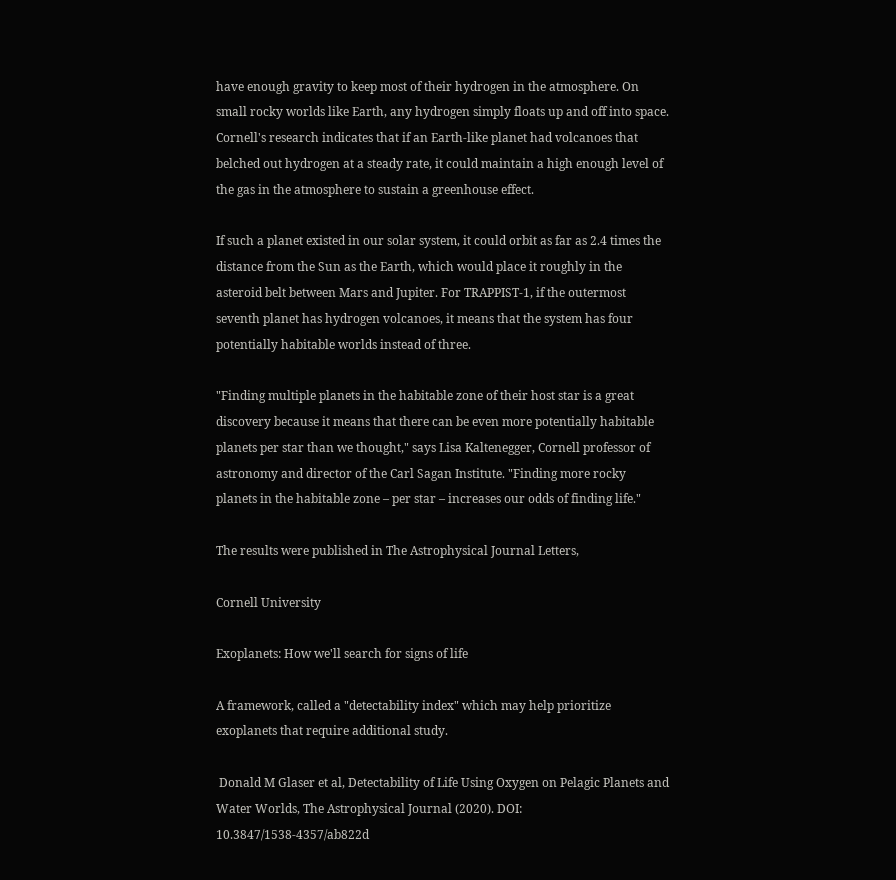have enough gravity to keep most of their hydrogen in the atmosphere. On small rocky worlds like Earth, any hydrogen simply floats up and off into space. Cornell's research indicates that if an Earth-like planet had volcanoes that belched out hydrogen at a steady rate, it could maintain a high enough level of the gas in the atmosphere to sustain a greenhouse effect.

If such a planet existed in our solar system, it could orbit as far as 2.4 times the distance from the Sun as the Earth, which would place it roughly in the asteroid belt between Mars and Jupiter. For TRAPPIST-1, if the outermost seventh planet has hydrogen volcanoes, it means that the system has four potentially habitable worlds instead of three.

"Finding multiple planets in the habitable zone of their host star is a great discovery because it means that there can be even more potentially habitable planets per star than we thought," says Lisa Kaltenegger, Cornell professor of astronomy and director of the Carl Sagan Institute. "Finding more rocky planets in the habitable zone – per star – increases our odds of finding life."

The results were published in The Astrophysical Journal Letters,

Cornell University

Exoplanets: How we'll search for signs of life

A framework, called a "detectability index" which may help prioritize exoplanets that require additional study.

 Donald M Glaser et al, Detectability of Life Using Oxygen on Pelagic Planets and Water Worlds, The Astrophysical Journal (2020). DOI: 10.3847/1538-4357/ab822d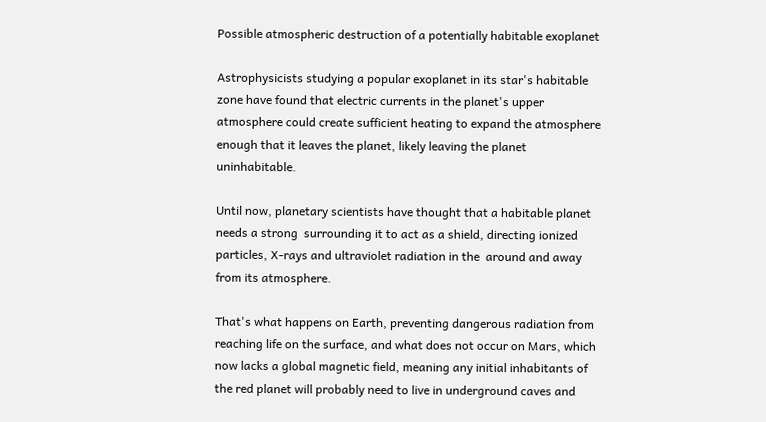Possible atmospheric destruction of a potentially habitable exoplanet

Astrophysicists studying a popular exoplanet in its star's habitable zone have found that electric currents in the planet's upper atmosphere could create sufficient heating to expand the atmosphere enough that it leaves the planet, likely leaving the planet uninhabitable.

Until now, planetary scientists have thought that a habitable planet needs a strong  surrounding it to act as a shield, directing ionized particles, X-rays and ultraviolet radiation in the  around and away from its atmosphere.

That's what happens on Earth, preventing dangerous radiation from reaching life on the surface, and what does not occur on Mars, which now lacks a global magnetic field, meaning any initial inhabitants of the red planet will probably need to live in underground caves and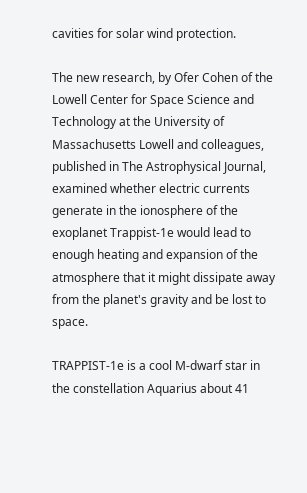cavities for solar wind protection.

The new research, by Ofer Cohen of the Lowell Center for Space Science and Technology at the University of Massachusetts Lowell and colleagues, published in The Astrophysical Journal, examined whether electric currents generate in the ionosphere of the exoplanet Trappist-1e would lead to enough heating and expansion of the atmosphere that it might dissipate away from the planet's gravity and be lost to space.

TRAPPIST-1e is a cool M-dwarf star in the constellation Aquarius about 41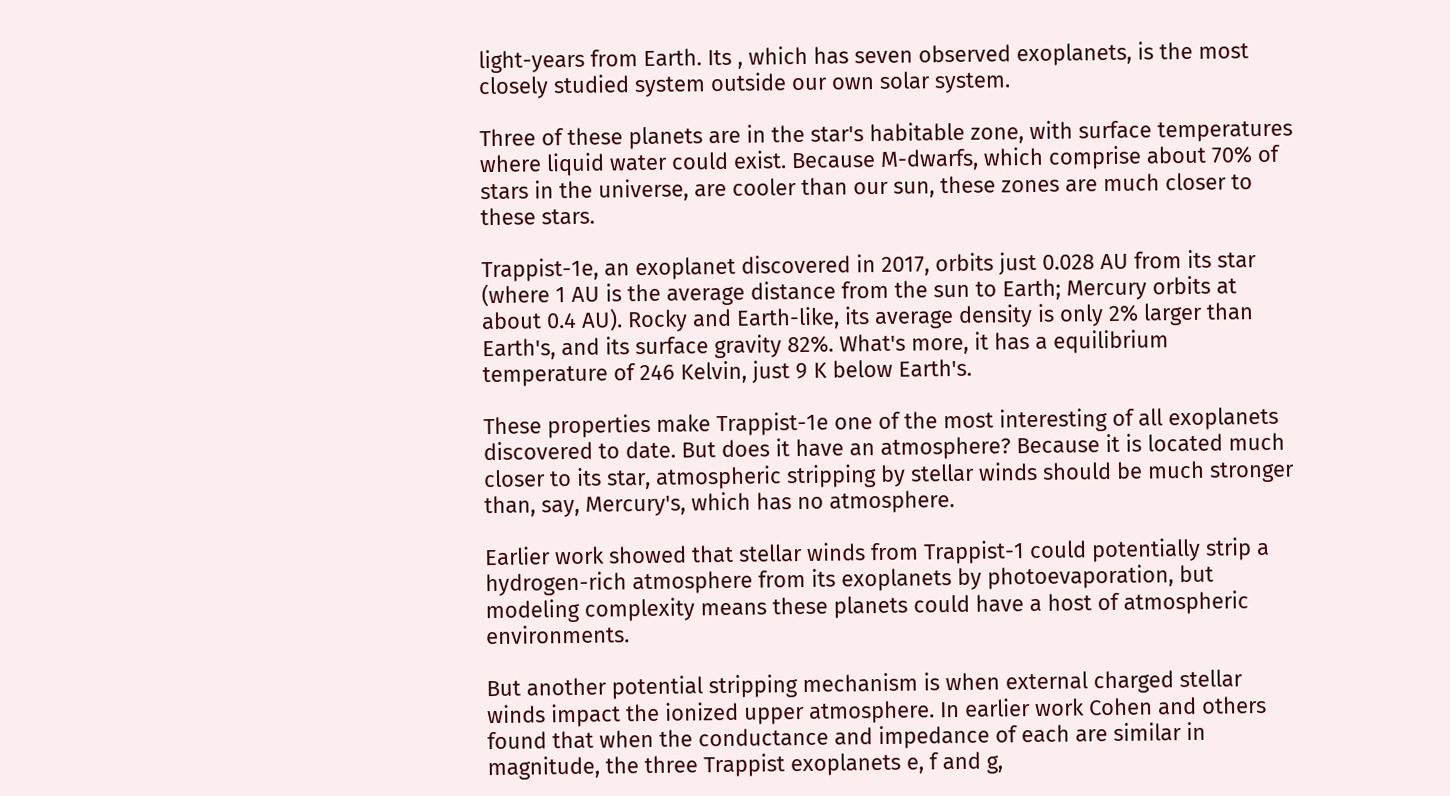light-years from Earth. Its , which has seven observed exoplanets, is the most closely studied system outside our own solar system.

Three of these planets are in the star's habitable zone, with surface temperatures where liquid water could exist. Because M-dwarfs, which comprise about 70% of stars in the universe, are cooler than our sun, these zones are much closer to these stars.

Trappist-1e, an exoplanet discovered in 2017, orbits just 0.028 AU from its star (where 1 AU is the average distance from the sun to Earth; Mercury orbits at about 0.4 AU). Rocky and Earth-like, its average density is only 2% larger than Earth's, and its surface gravity 82%. What's more, it has a equilibrium temperature of 246 Kelvin, just 9 K below Earth's.

These properties make Trappist-1e one of the most interesting of all exoplanets discovered to date. But does it have an atmosphere? Because it is located much closer to its star, atmospheric stripping by stellar winds should be much stronger than, say, Mercury's, which has no atmosphere.

Earlier work showed that stellar winds from Trappist-1 could potentially strip a hydrogen-rich atmosphere from its exoplanets by photoevaporation, but modeling complexity means these planets could have a host of atmospheric environments.

But another potential stripping mechanism is when external charged stellar winds impact the ionized upper atmosphere. In earlier work Cohen and others found that when the conductance and impedance of each are similar in magnitude, the three Trappist exoplanets e, f and g,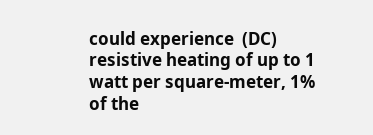could experience  (DC) resistive heating of up to 1 watt per square-meter, 1% of the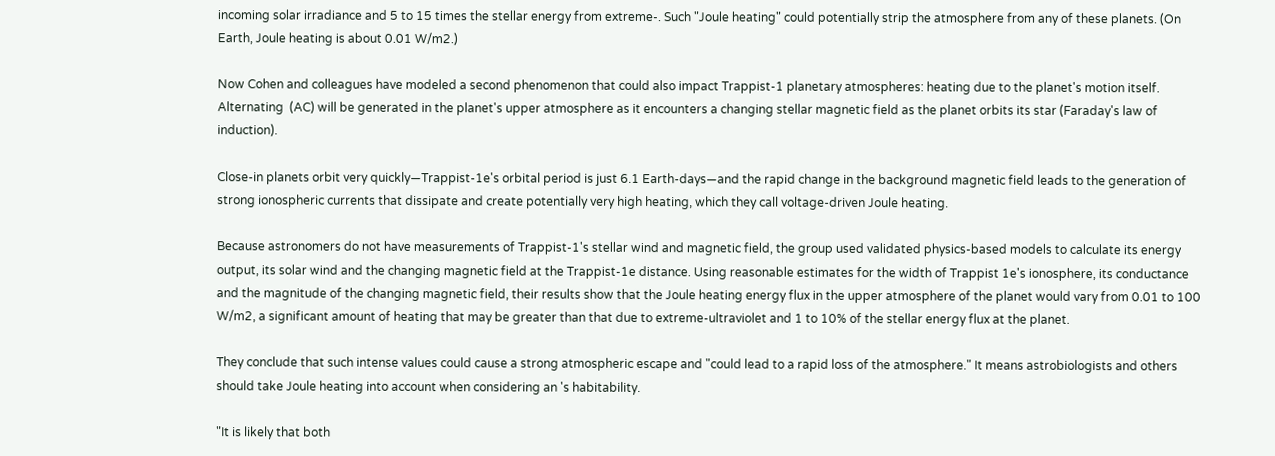incoming solar irradiance and 5 to 15 times the stellar energy from extreme-. Such "Joule heating" could potentially strip the atmosphere from any of these planets. (On Earth, Joule heating is about 0.01 W/m2.)

Now Cohen and colleagues have modeled a second phenomenon that could also impact Trappist-1 planetary atmospheres: heating due to the planet's motion itself. Alternating  (AC) will be generated in the planet's upper atmosphere as it encounters a changing stellar magnetic field as the planet orbits its star (Faraday's law of induction).

Close-in planets orbit very quickly—Trappist-1e's orbital period is just 6.1 Earth-days—and the rapid change in the background magnetic field leads to the generation of strong ionospheric currents that dissipate and create potentially very high heating, which they call voltage-driven Joule heating.

Because astronomers do not have measurements of Trappist-1's stellar wind and magnetic field, the group used validated physics-based models to calculate its energy output, its solar wind and the changing magnetic field at the Trappist-1e distance. Using reasonable estimates for the width of Trappist 1e's ionosphere, its conductance and the magnitude of the changing magnetic field, their results show that the Joule heating energy flux in the upper atmosphere of the planet would vary from 0.01 to 100 W/m2, a significant amount of heating that may be greater than that due to extreme-ultraviolet and 1 to 10% of the stellar energy flux at the planet.

They conclude that such intense values could cause a strong atmospheric escape and "could lead to a rapid loss of the atmosphere." It means astrobiologists and others should take Joule heating into account when considering an 's habitability.

"It is likely that both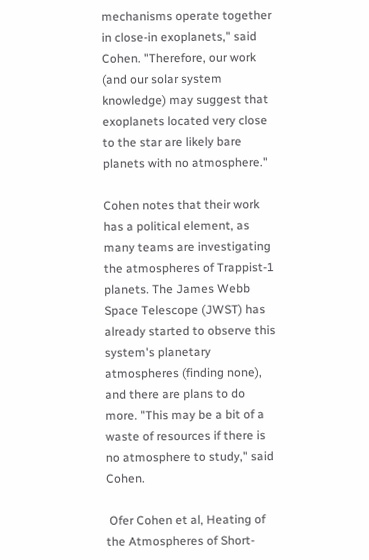mechanisms operate together in close-in exoplanets," said Cohen. "Therefore, our work (and our solar system knowledge) may suggest that exoplanets located very close to the star are likely bare planets with no atmosphere."

Cohen notes that their work has a political element, as many teams are investigating the atmospheres of Trappist-1 planets. The James Webb Space Telescope (JWST) has already started to observe this system's planetary atmospheres (finding none), and there are plans to do more. "This may be a bit of a waste of resources if there is no atmosphere to study," said Cohen.

 Ofer Cohen et al, Heating of the Atmospheres of Short-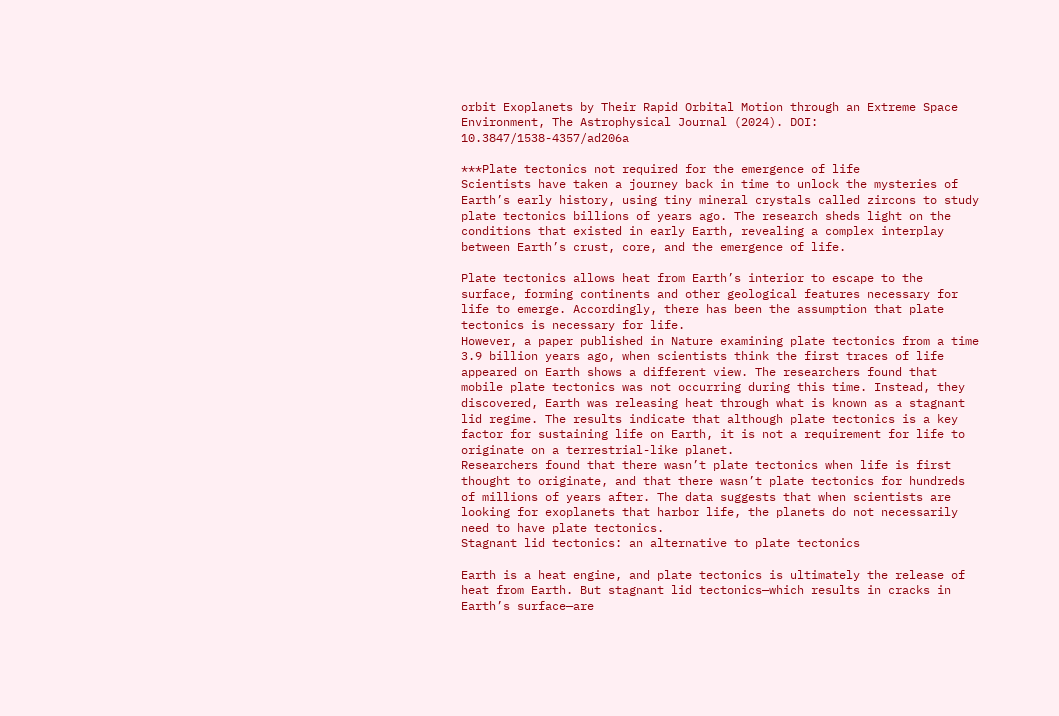orbit Exoplanets by Their Rapid Orbital Motion through an Extreme Space Environment, The Astrophysical Journal (2024). DOI: 10.3847/1538-4357/ad206a

***Plate tectonics not required for the emergence of life
Scientists have taken a journey back in time to unlock the mysteries of Earth’s early history, using tiny mineral crystals called zircons to study plate tectonics billions of years ago. The research sheds light on the conditions that existed in early Earth, revealing a complex interplay between Earth’s crust, core, and the emergence of life.

Plate tectonics allows heat from Earth’s interior to escape to the surface, forming continents and other geological features necessary for life to emerge. Accordingly, there has been the assumption that plate tectonics is necessary for life.
However, a paper published in Nature examining plate tectonics from a time 3.9 billion years ago, when scientists think the first traces of life appeared on Earth shows a different view. The researchers found that mobile plate tectonics was not occurring during this time. Instead, they discovered, Earth was releasing heat through what is known as a stagnant lid regime. The results indicate that although plate tectonics is a key factor for sustaining life on Earth, it is not a requirement for life to originate on a terrestrial-like planet.
Researchers found that there wasn’t plate tectonics when life is first thought to originate, and that there wasn’t plate tectonics for hundreds of millions of years after. The data suggests that when scientists are looking for exoplanets that harbor life, the planets do not necessarily need to have plate tectonics.
Stagnant lid tectonics: an alternative to plate tectonics

Earth is a heat engine, and plate tectonics is ultimately the release of heat from Earth. But stagnant lid tectonics—which results in cracks in Earth’s surface—are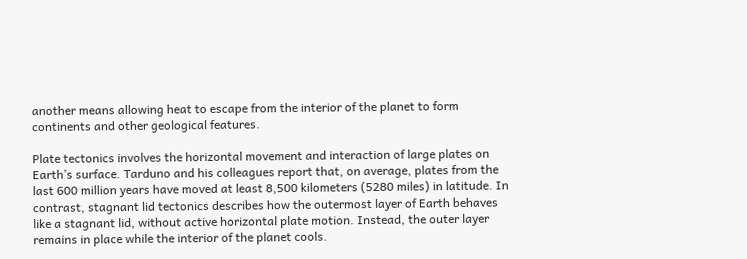another means allowing heat to escape from the interior of the planet to form continents and other geological features.

Plate tectonics involves the horizontal movement and interaction of large plates on Earth’s surface. Tarduno and his colleagues report that, on average, plates from the last 600 million years have moved at least 8,500 kilometers (5280 miles) in latitude. In contrast, stagnant lid tectonics describes how the outermost layer of Earth behaves like a stagnant lid, without active horizontal plate motion. Instead, the outer layer remains in place while the interior of the planet cools.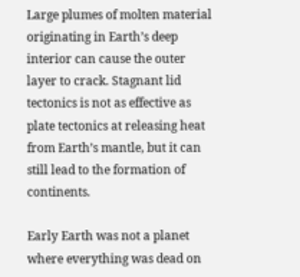Large plumes of molten material originating in Earth’s deep interior can cause the outer layer to crack. Stagnant lid tectonics is not as effective as plate tectonics at releasing heat from Earth’s mantle, but it can still lead to the formation of continents.

Early Earth was not a planet where everything was dead on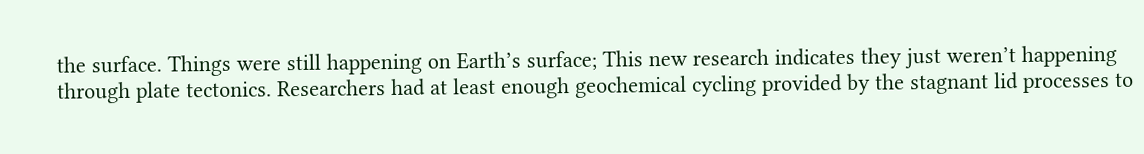the surface. Things were still happening on Earth’s surface; This new research indicates they just weren’t happening through plate tectonics. Researchers had at least enough geochemical cycling provided by the stagnant lid processes to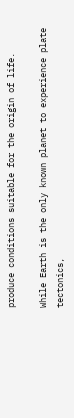produce conditions suitable for the origin of life.

While Earth is the only known planet to experience plate tectonics,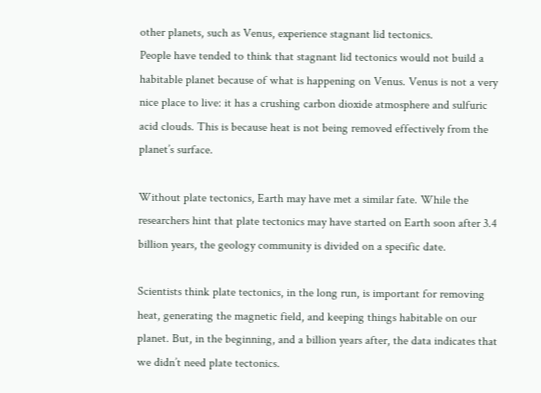other planets, such as Venus, experience stagnant lid tectonics.
People have tended to think that stagnant lid tectonics would not build a habitable planet because of what is happening on Venus. Venus is not a very nice place to live: it has a crushing carbon dioxide atmosphere and sulfuric acid clouds. This is because heat is not being removed effectively from the planet’s surface.

Without plate tectonics, Earth may have met a similar fate. While the researchers hint that plate tectonics may have started on Earth soon after 3.4 billion years, the geology community is divided on a specific date.

Scientists think plate tectonics, in the long run, is important for removing heat, generating the magnetic field, and keeping things habitable on our planet. But, in the beginning, and a billion years after, the data indicates that we didn’t need plate tectonics.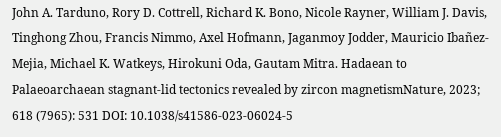John A. Tarduno, Rory D. Cottrell, Richard K. Bono, Nicole Rayner, William J. Davis, Tinghong Zhou, Francis Nimmo, Axel Hofmann, Jaganmoy Jodder, Mauricio Ibañez-Mejia, Michael K. Watkeys, Hirokuni Oda, Gautam Mitra. Hadaean to Palaeoarchaean stagnant-lid tectonics revealed by zircon magnetismNature, 2023; 618 (7965): 531 DOI: 10.1038/s41586-023-06024-5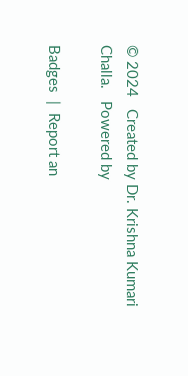© 2024   Created by Dr. Krishna Kumari Challa.   Powered by

Badges  |  Report an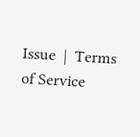Issue  |  Terms of Service